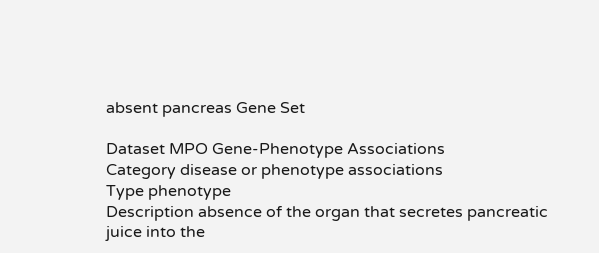absent pancreas Gene Set

Dataset MPO Gene-Phenotype Associations
Category disease or phenotype associations
Type phenotype
Description absence of the organ that secretes pancreatic juice into the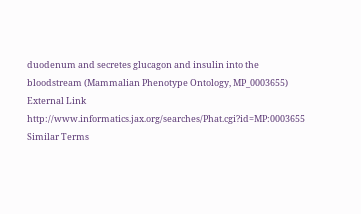duodenum and secretes glucagon and insulin into the bloodstream (Mammalian Phenotype Ontology, MP_0003655)
External Link http://www.informatics.jax.org/searches/Phat.cgi?id=MP:0003655
Similar Terms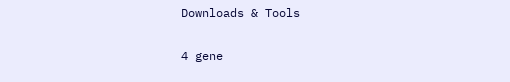Downloads & Tools


4 gene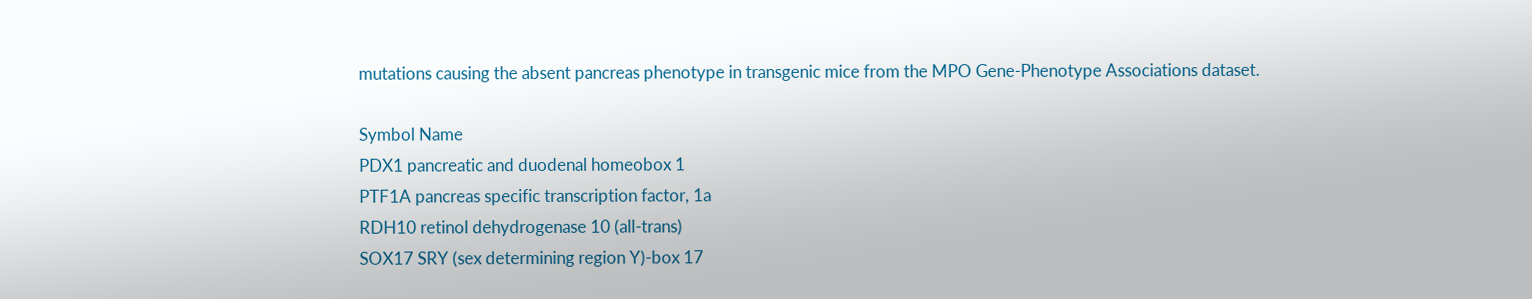mutations causing the absent pancreas phenotype in transgenic mice from the MPO Gene-Phenotype Associations dataset.

Symbol Name
PDX1 pancreatic and duodenal homeobox 1
PTF1A pancreas specific transcription factor, 1a
RDH10 retinol dehydrogenase 10 (all-trans)
SOX17 SRY (sex determining region Y)-box 17